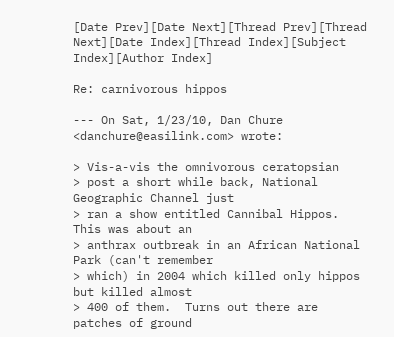[Date Prev][Date Next][Thread Prev][Thread Next][Date Index][Thread Index][Subject Index][Author Index]

Re: carnivorous hippos

--- On Sat, 1/23/10, Dan Chure <danchure@easilink.com> wrote:

> Vis-a-vis the omnivorous ceratopsian
> post a short while back, National Geographic Channel just
> ran a show entitled Cannibal Hippos.  This was about an
> anthrax outbreak in an African National Park (can't remember
> which) in 2004 which killed only hippos but killed almost
> 400 of them.  Turns out there are patches of ground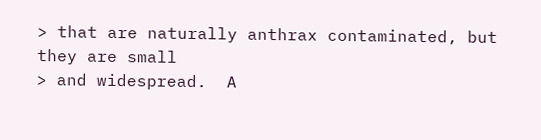> that are naturally anthrax contaminated, but they are small
> and widespread.  A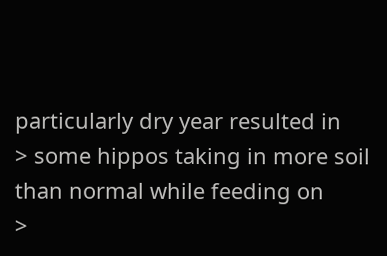particularly dry year resulted in
> some hippos taking in more soil than normal while feeding on
>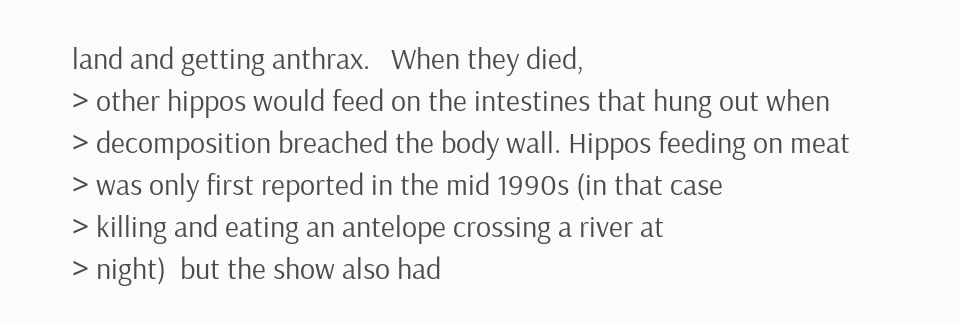land and getting anthrax.   When they died,
> other hippos would feed on the intestines that hung out when
> decomposition breached the body wall. Hippos feeding on meat
> was only first reported in the mid 1990s (in that case
> killing and eating an antelope crossing a river at
> night)  but the show also had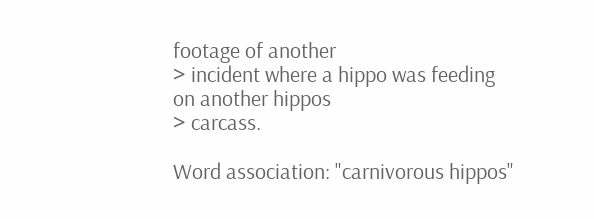footage of another
> incident where a hippo was feeding on another hippos
> carcass.

Word association: "carnivorous hippos"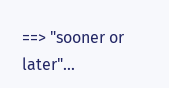==> "sooner or later"...